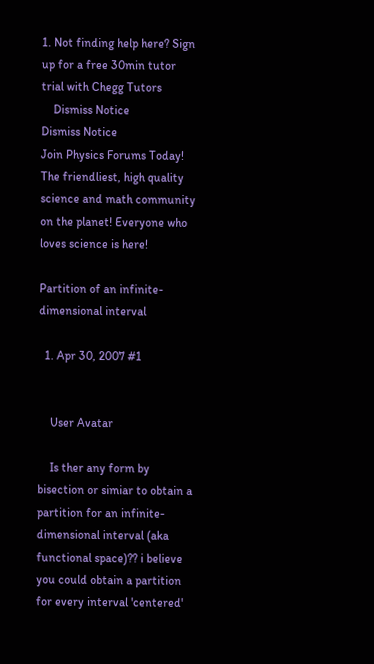1. Not finding help here? Sign up for a free 30min tutor trial with Chegg Tutors
    Dismiss Notice
Dismiss Notice
Join Physics Forums Today!
The friendliest, high quality science and math community on the planet! Everyone who loves science is here!

Partition of an infinite-dimensional interval

  1. Apr 30, 2007 #1


    User Avatar

    Is ther any form by bisection or simiar to obtain a partition for an infinite-dimensional interval (aka functional space)?? i believe you could obtain a partition for every interval 'centered'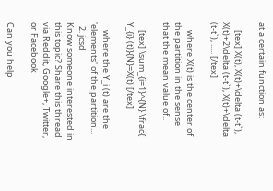at a certain function as:

    [tex] X(t), X(t)+\delta (t-t`), X(t)+2\delta (t-t`), X(t)+\delta (t-t`), ..... [/tex]

    where X(t) is the center of the partition in the sense that the mean value of..

    [tex] \sum_{i=1}^{N} \frac{ Y_{i} (t)}{N}=X(t) [/tex]

    where the Y_i (t) are the 'elements' of the partition...
  2. jcsd
Know someone interested in this topic? Share this thread via Reddit, Google+, Twitter, or Facebook

Can you help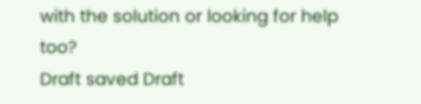with the solution or looking for help too?
Draft saved Draft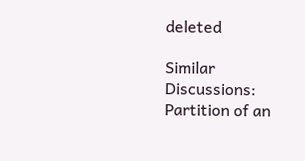deleted

Similar Discussions: Partition of an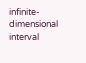infinite-dimensional interval